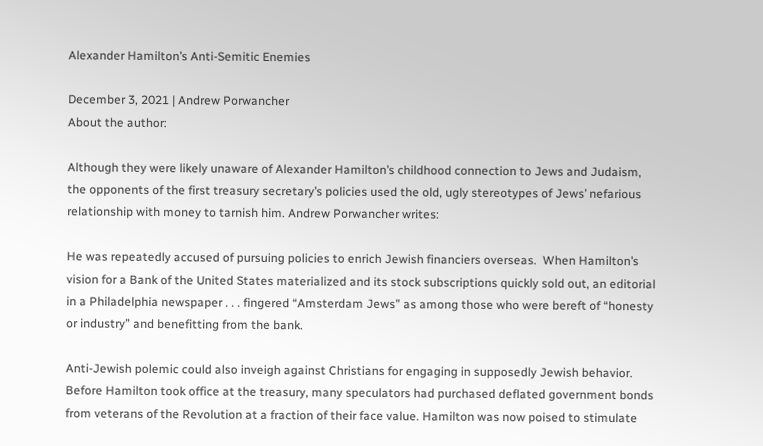Alexander Hamilton’s Anti-Semitic Enemies

December 3, 2021 | Andrew Porwancher
About the author:

Although they were likely unaware of Alexander Hamilton’s childhood connection to Jews and Judaism, the opponents of the first treasury secretary’s policies used the old, ugly stereotypes of Jews’ nefarious relationship with money to tarnish him. Andrew Porwancher writes:

He was repeatedly accused of pursuing policies to enrich Jewish financiers overseas.  When Hamilton’s vision for a Bank of the United States materialized and its stock subscriptions quickly sold out, an editorial in a Philadelphia newspaper . . . fingered “Amsterdam Jews” as among those who were bereft of “honesty or industry” and benefitting from the bank.

Anti-Jewish polemic could also inveigh against Christians for engaging in supposedly Jewish behavior. Before Hamilton took office at the treasury, many speculators had purchased deflated government bonds from veterans of the Revolution at a fraction of their face value. Hamilton was now poised to stimulate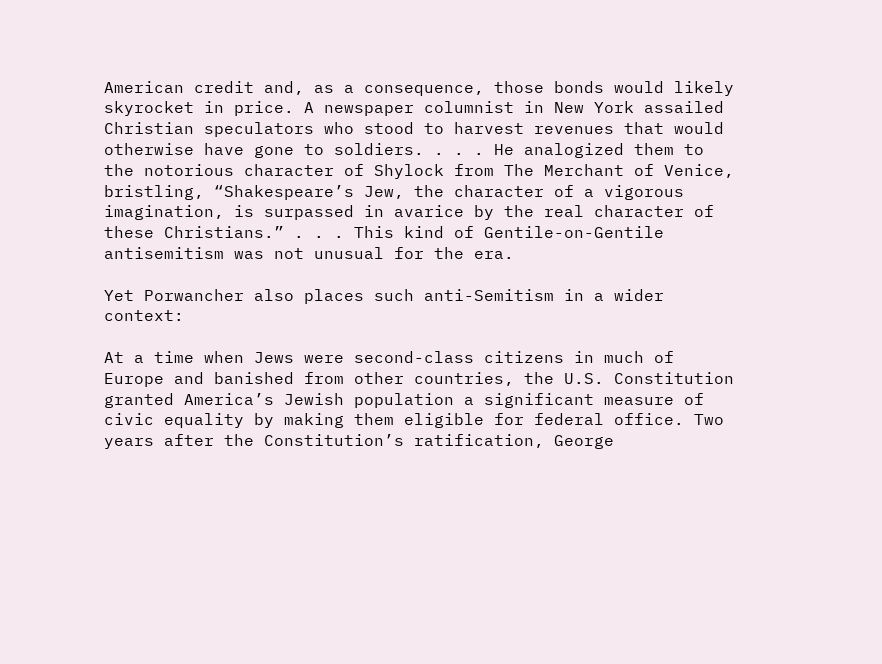American credit and, as a consequence, those bonds would likely skyrocket in price. A newspaper columnist in New York assailed Christian speculators who stood to harvest revenues that would otherwise have gone to soldiers. . . . He analogized them to the notorious character of Shylock from The Merchant of Venice, bristling, “Shakespeare’s Jew, the character of a vigorous imagination, is surpassed in avarice by the real character of these Christians.” . . . This kind of Gentile-on-Gentile antisemitism was not unusual for the era.

Yet Porwancher also places such anti-Semitism in a wider context:

At a time when Jews were second-class citizens in much of Europe and banished from other countries, the U.S. Constitution granted America’s Jewish population a significant measure of civic equality by making them eligible for federal office. Two years after the Constitution’s ratification, George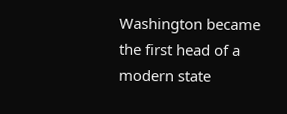Washington became the first head of a modern state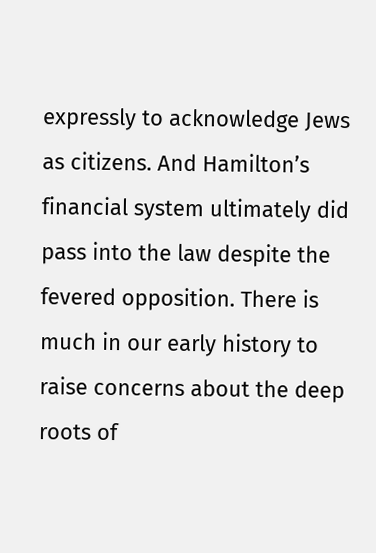expressly to acknowledge Jews as citizens. And Hamilton’s financial system ultimately did pass into the law despite the fevered opposition. There is much in our early history to raise concerns about the deep roots of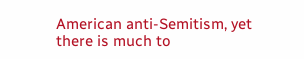American anti-Semitism, yet there is much to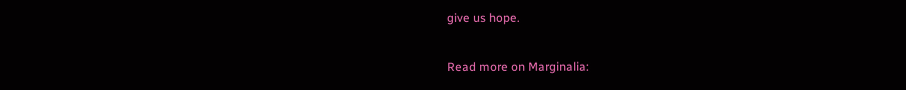give us hope.

Read more on Marginalia: